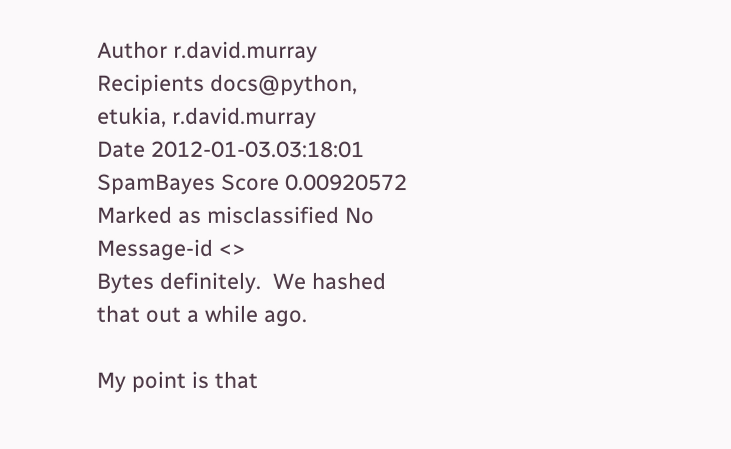Author r.david.murray
Recipients docs@python, etukia, r.david.murray
Date 2012-01-03.03:18:01
SpamBayes Score 0.00920572
Marked as misclassified No
Message-id <>
Bytes definitely.  We hashed that out a while ago.

My point is that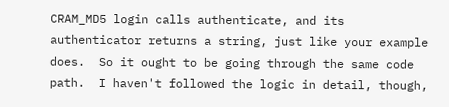CRAM_MD5 login calls authenticate, and its authenticator returns a string, just like your example does.  So it ought to be going through the same code path.  I haven't followed the logic in detail, though,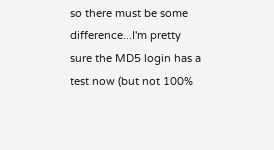so there must be some difference...I'm pretty sure the MD5 login has a test now (but not 100%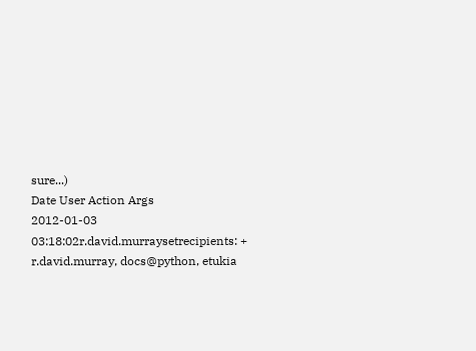sure...)
Date User Action Args
2012-01-03 03:18:02r.david.murraysetrecipients: + r.david.murray, docs@python, etukia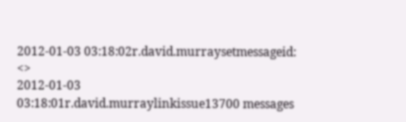2012-01-03 03:18:02r.david.murraysetmessageid: <>
2012-01-03 03:18:01r.david.murraylinkissue13700 messages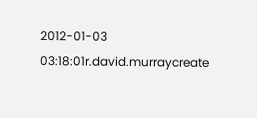2012-01-03 03:18:01r.david.murraycreate